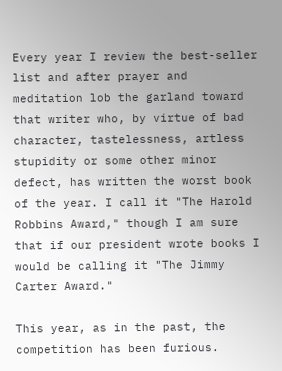Every year I review the best-seller list and after prayer and meditation lob the garland toward that writer who, by virtue of bad character, tastelessness, artless stupidity or some other minor defect, has written the worst book of the year. I call it "The Harold Robbins Award," though I am sure that if our president wrote books I would be calling it "The Jimmy Carter Award."

This year, as in the past, the competition has been furious.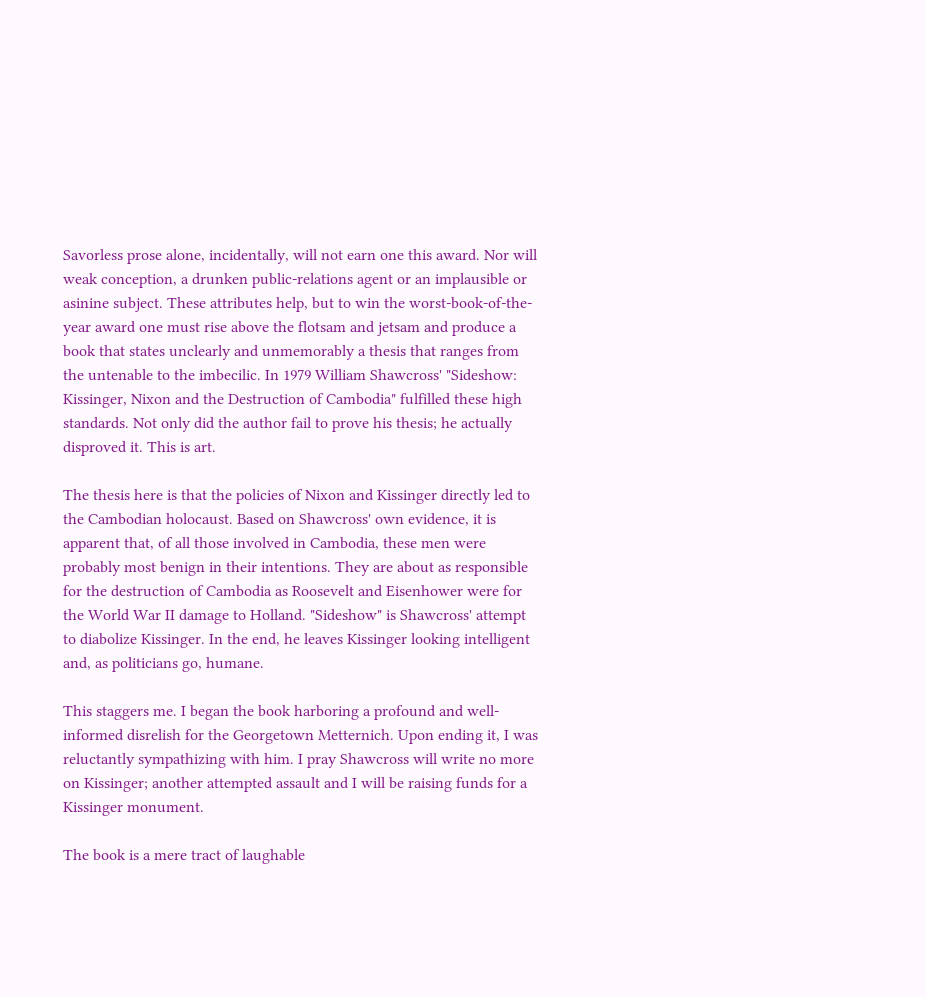Savorless prose alone, incidentally, will not earn one this award. Nor will weak conception, a drunken public-relations agent or an implausible or asinine subject. These attributes help, but to win the worst-book-of-the-year award one must rise above the flotsam and jetsam and produce a book that states unclearly and unmemorably a thesis that ranges from the untenable to the imbecilic. In 1979 William Shawcross' "Sideshow: Kissinger, Nixon and the Destruction of Cambodia" fulfilled these high standards. Not only did the author fail to prove his thesis; he actually disproved it. This is art.

The thesis here is that the policies of Nixon and Kissinger directly led to the Cambodian holocaust. Based on Shawcross' own evidence, it is apparent that, of all those involved in Cambodia, these men were probably most benign in their intentions. They are about as responsible for the destruction of Cambodia as Roosevelt and Eisenhower were for the World War II damage to Holland. "Sideshow" is Shawcross' attempt to diabolize Kissinger. In the end, he leaves Kissinger looking intelligent and, as politicians go, humane.

This staggers me. I began the book harboring a profound and well-informed disrelish for the Georgetown Metternich. Upon ending it, I was reluctantly sympathizing with him. I pray Shawcross will write no more on Kissinger; another attempted assault and I will be raising funds for a Kissinger monument.

The book is a mere tract of laughable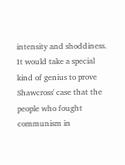intensity and shoddiness. It would take a special kind of genius to prove Shawcross' case that the people who fought communism in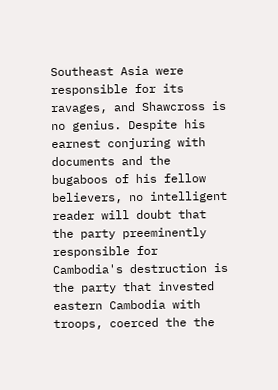Southeast Asia were responsible for its ravages, and Shawcross is no genius. Despite his earnest conjuring with documents and the bugaboos of his fellow believers, no intelligent reader will doubt that the party preeminently responsible for Cambodia's destruction is the party that invested eastern Cambodia with troops, coerced the the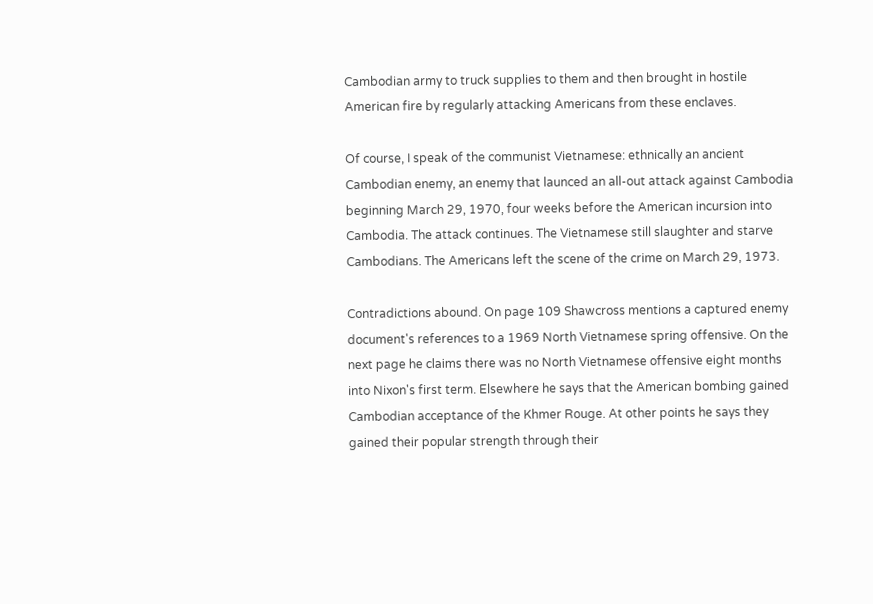Cambodian army to truck supplies to them and then brought in hostile American fire by regularly attacking Americans from these enclaves.

Of course, I speak of the communist Vietnamese: ethnically an ancient Cambodian enemy, an enemy that launced an all-out attack against Cambodia beginning March 29, 1970, four weeks before the American incursion into Cambodia. The attack continues. The Vietnamese still slaughter and starve Cambodians. The Americans left the scene of the crime on March 29, 1973.

Contradictions abound. On page 109 Shawcross mentions a captured enemy document's references to a 1969 North Vietnamese spring offensive. On the next page he claims there was no North Vietnamese offensive eight months into Nixon's first term. Elsewhere he says that the American bombing gained Cambodian acceptance of the Khmer Rouge. At other points he says they gained their popular strength through their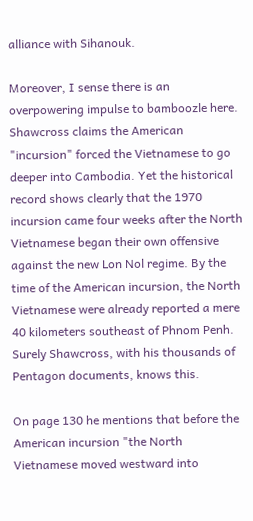alliance with Sihanouk.

Moreover, I sense there is an overpowering impulse to bamboozle here. Shawcross claims the American "incursion" forced the Vietnamese to go deeper into Cambodia. Yet the historical record shows clearly that the 1970 incursion came four weeks after the North Vietnamese began their own offensive against the new Lon Nol regime. By the time of the American incursion, the North Vietnamese were already reported a mere 40 kilometers southeast of Phnom Penh. Surely Shawcross, with his thousands of Pentagon documents, knows this.

On page 130 he mentions that before the American incursion "the North Vietnamese moved westward into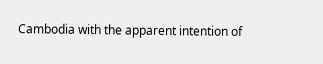Cambodia with the apparent intention of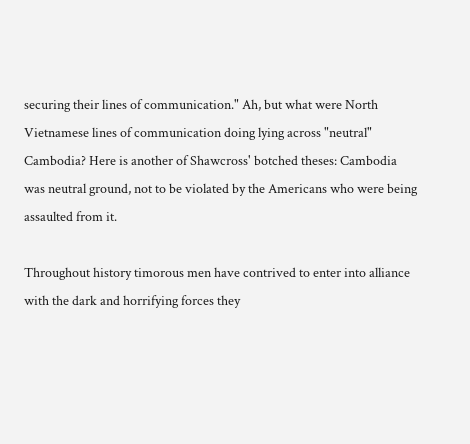securing their lines of communication." Ah, but what were North Vietnamese lines of communication doing lying across "neutral" Cambodia? Here is another of Shawcross' botched theses: Cambodia was neutral ground, not to be violated by the Americans who were being assaulted from it.

Throughout history timorous men have contrived to enter into alliance with the dark and horrifying forces they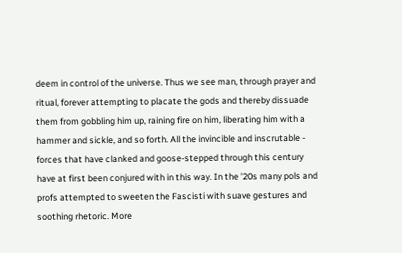deem in control of the universe. Thus we see man, through prayer and ritual, forever attempting to placate the gods and thereby dissuade them from gobbling him up, raining fire on him, liberating him with a hammer and sickle, and so forth. All the invincible and inscrutable - forces that have clanked and goose-stepped through this century have at first been conjured with in this way. In the '20s many pols and profs attempted to sweeten the Fascisti with suave gestures and soothing rhetoric. More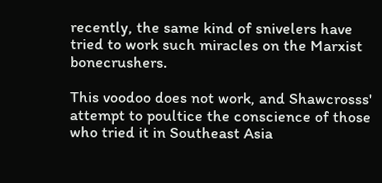recently, the same kind of snivelers have tried to work such miracles on the Marxist bonecrushers.

This voodoo does not work, and Shawcrosss' attempt to poultice the conscience of those who tried it in Southeast Asia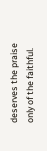deserves the praise only of the faithful.